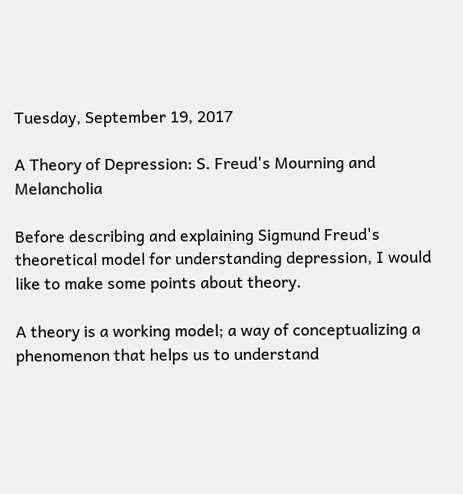Tuesday, September 19, 2017

A Theory of Depression: S. Freud's Mourning and Melancholia

Before describing and explaining Sigmund Freud's theoretical model for understanding depression, I would like to make some points about theory.

A theory is a working model; a way of conceptualizing a phenomenon that helps us to understand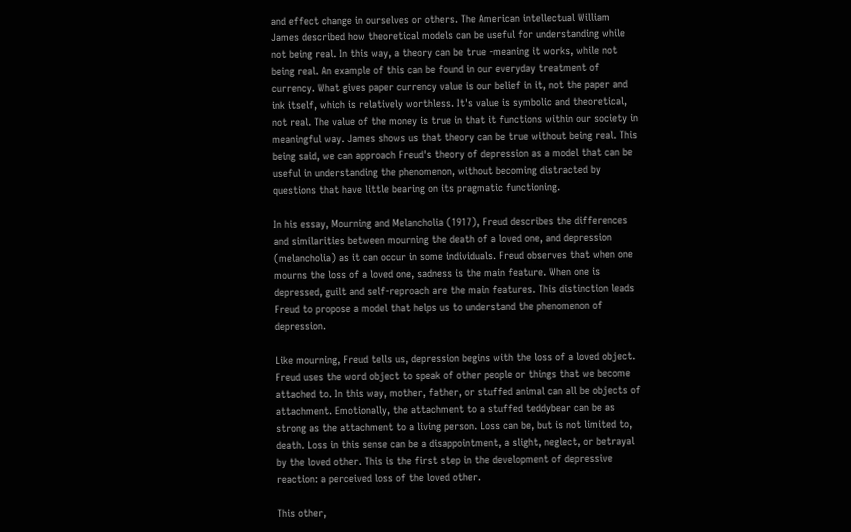and effect change in ourselves or others. The American intellectual William James described how theoretical models can be useful for understanding while not being real. In this way, a theory can be true -meaning it works, while not being real. An example of this can be found in our everyday treatment of currency. What gives paper currency value is our belief in it, not the paper and ink itself, which is relatively worthless. It's value is symbolic and theoretical, not real. The value of the money is true in that it functions within our society in meaningful way. James shows us that theory can be true without being real. This being said, we can approach Freud's theory of depression as a model that can be useful in understanding the phenomenon, without becoming distracted by questions that have little bearing on its pragmatic functioning.

In his essay, Mourning and Melancholia (1917), Freud describes the differences and similarities between mourning the death of a loved one, and depression (melancholia) as it can occur in some individuals. Freud observes that when one mourns the loss of a loved one, sadness is the main feature. When one is depressed, guilt and self-reproach are the main features. This distinction leads Freud to propose a model that helps us to understand the phenomenon of depression.

Like mourning, Freud tells us, depression begins with the loss of a loved object. Freud uses the word object to speak of other people or things that we become attached to. In this way, mother, father, or stuffed animal can all be objects of attachment. Emotionally, the attachment to a stuffed teddybear can be as strong as the attachment to a living person. Loss can be, but is not limited to, death. Loss in this sense can be a disappointment, a slight, neglect, or betrayal by the loved other. This is the first step in the development of depressive reaction: a perceived loss of the loved other.

This other,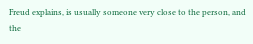Freud explains, is usually someone very close to the person, and the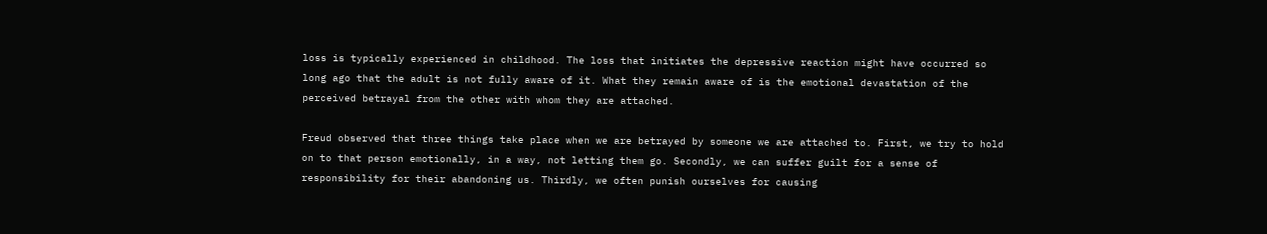loss is typically experienced in childhood. The loss that initiates the depressive reaction might have occurred so long ago that the adult is not fully aware of it. What they remain aware of is the emotional devastation of the perceived betrayal from the other with whom they are attached.

Freud observed that three things take place when we are betrayed by someone we are attached to. First, we try to hold on to that person emotionally, in a way, not letting them go. Secondly, we can suffer guilt for a sense of responsibility for their abandoning us. Thirdly, we often punish ourselves for causing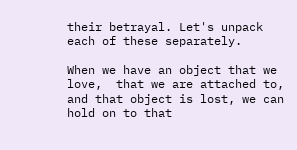their betrayal. Let's unpack each of these separately.

When we have an object that we love,  that we are attached to, and that object is lost, we can hold on to that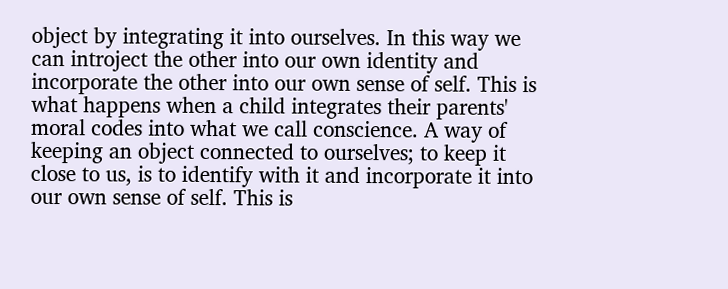object by integrating it into ourselves. In this way we can introject the other into our own identity and incorporate the other into our own sense of self. This is what happens when a child integrates their parents' moral codes into what we call conscience. A way of keeping an object connected to ourselves; to keep it close to us, is to identify with it and incorporate it into our own sense of self. This is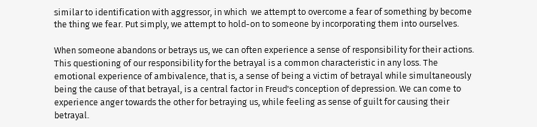similar to identification with aggressor, in which  we attempt to overcome a fear of something by become the thing we fear. Put simply, we attempt to hold-on to someone by incorporating them into ourselves.

When someone abandons or betrays us, we can often experience a sense of responsibility for their actions. This questioning of our responsibility for the betrayal is a common characteristic in any loss. The emotional experience of ambivalence, that is, a sense of being a victim of betrayal while simultaneously being the cause of that betrayal, is a central factor in Freud's conception of depression. We can come to experience anger towards the other for betraying us, while feeling as sense of guilt for causing their betrayal.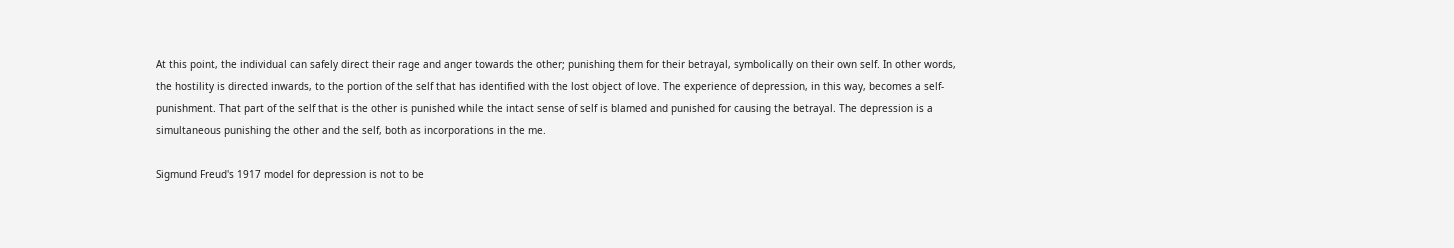At this point, the individual can safely direct their rage and anger towards the other; punishing them for their betrayal, symbolically on their own self. In other words, the hostility is directed inwards, to the portion of the self that has identified with the lost object of love. The experience of depression, in this way, becomes a self-punishment. That part of the self that is the other is punished while the intact sense of self is blamed and punished for causing the betrayal. The depression is a simultaneous punishing the other and the self, both as incorporations in the me.

Sigmund Freud's 1917 model for depression is not to be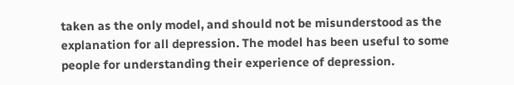taken as the only model, and should not be misunderstood as the explanation for all depression. The model has been useful to some people for understanding their experience of depression.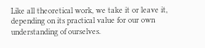Like all theoretical work, we take it or leave it, depending on its practical value for our own understanding of ourselves.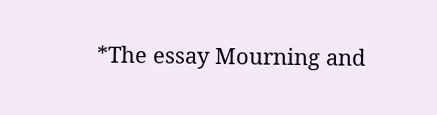*The essay Mourning and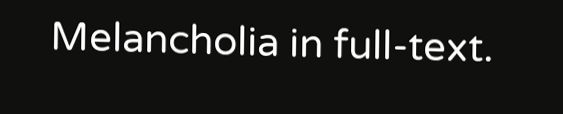Melancholia in full-text.